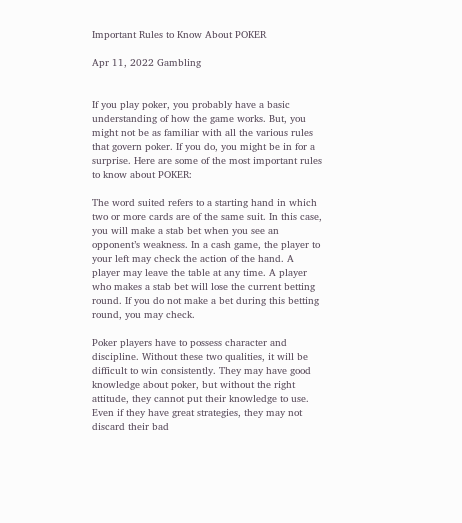Important Rules to Know About POKER

Apr 11, 2022 Gambling


If you play poker, you probably have a basic understanding of how the game works. But, you might not be as familiar with all the various rules that govern poker. If you do, you might be in for a surprise. Here are some of the most important rules to know about POKER:

The word suited refers to a starting hand in which two or more cards are of the same suit. In this case, you will make a stab bet when you see an opponent’s weakness. In a cash game, the player to your left may check the action of the hand. A player may leave the table at any time. A player who makes a stab bet will lose the current betting round. If you do not make a bet during this betting round, you may check.

Poker players have to possess character and discipline. Without these two qualities, it will be difficult to win consistently. They may have good knowledge about poker, but without the right attitude, they cannot put their knowledge to use. Even if they have great strategies, they may not discard their bad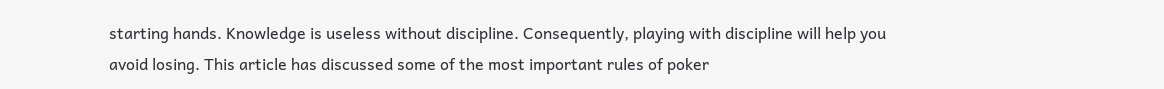starting hands. Knowledge is useless without discipline. Consequently, playing with discipline will help you avoid losing. This article has discussed some of the most important rules of poker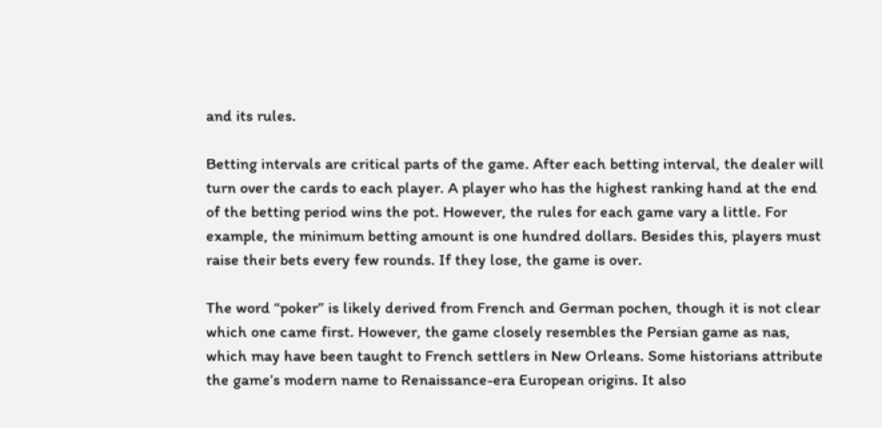and its rules.

Betting intervals are critical parts of the game. After each betting interval, the dealer will turn over the cards to each player. A player who has the highest ranking hand at the end of the betting period wins the pot. However, the rules for each game vary a little. For example, the minimum betting amount is one hundred dollars. Besides this, players must raise their bets every few rounds. If they lose, the game is over.

The word “poker” is likely derived from French and German pochen, though it is not clear which one came first. However, the game closely resembles the Persian game as nas, which may have been taught to French settlers in New Orleans. Some historians attribute the game’s modern name to Renaissance-era European origins. It also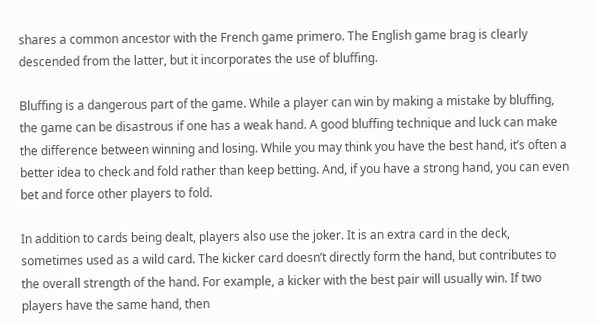shares a common ancestor with the French game primero. The English game brag is clearly descended from the latter, but it incorporates the use of bluffing.

Bluffing is a dangerous part of the game. While a player can win by making a mistake by bluffing, the game can be disastrous if one has a weak hand. A good bluffing technique and luck can make the difference between winning and losing. While you may think you have the best hand, it’s often a better idea to check and fold rather than keep betting. And, if you have a strong hand, you can even bet and force other players to fold.

In addition to cards being dealt, players also use the joker. It is an extra card in the deck, sometimes used as a wild card. The kicker card doesn’t directly form the hand, but contributes to the overall strength of the hand. For example, a kicker with the best pair will usually win. If two players have the same hand, then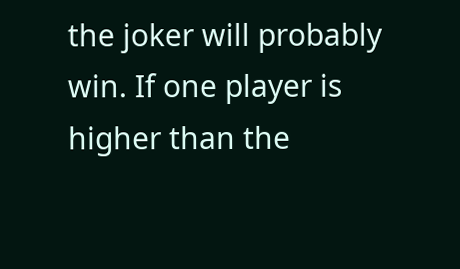the joker will probably win. If one player is higher than the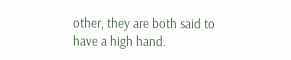other, they are both said to have a high hand.